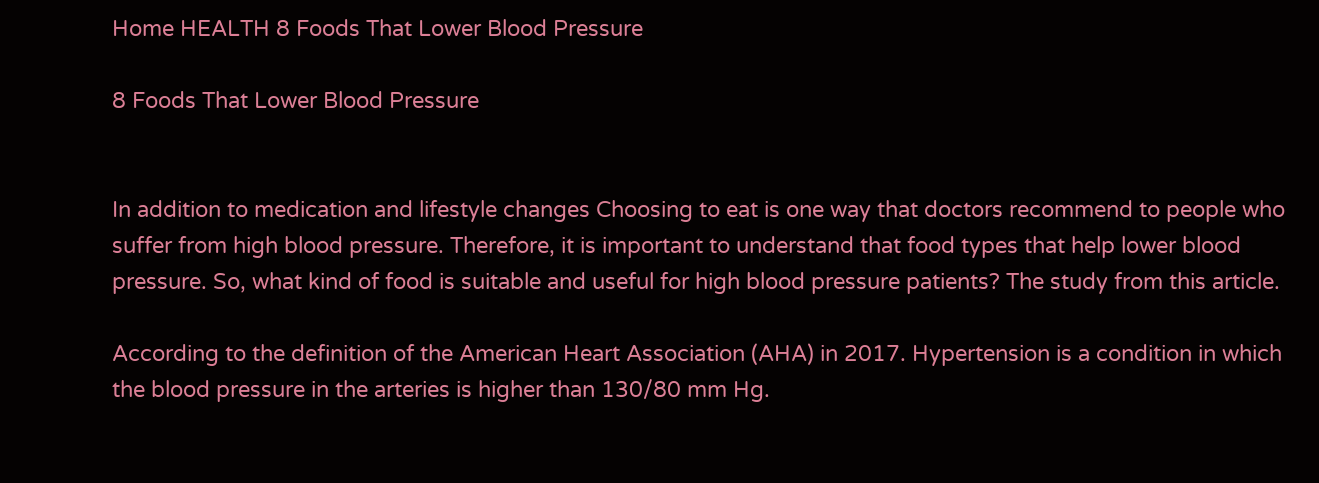Home HEALTH 8 Foods That Lower Blood Pressure

8 Foods That Lower Blood Pressure


In addition to medication and lifestyle changes Choosing to eat is one way that doctors recommend to people who suffer from high blood pressure. Therefore, it is important to understand that food types that help lower blood pressure. So, what kind of food is suitable and useful for high blood pressure patients? The study from this article.

According to the definition of the American Heart Association (AHA) in 2017. Hypertension is a condition in which the blood pressure in the arteries is higher than 130/80 mm Hg.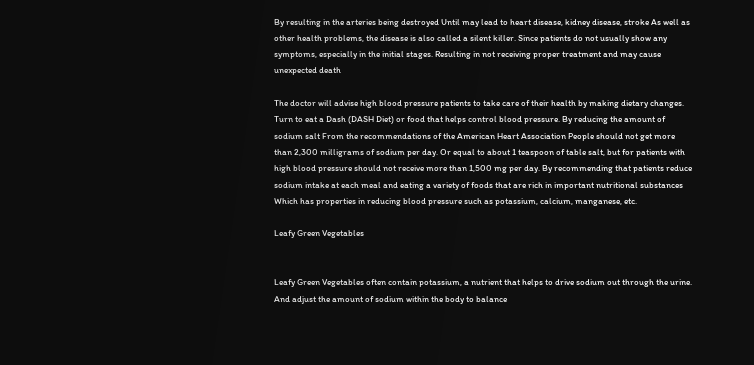By resulting in the arteries being destroyed Until may lead to heart disease, kidney disease, stroke As well as other health problems, the disease is also called a silent killer. Since patients do not usually show any symptoms, especially in the initial stages. Resulting in not receiving proper treatment and may cause unexpected death

The doctor will advise high blood pressure patients to take care of their health by making dietary changes. Turn to eat a Dash (DASH Diet) or food that helps control blood pressure. By reducing the amount of sodium salt From the recommendations of the American Heart Association People should not get more than 2,300 milligrams of sodium per day. Or equal to about 1 teaspoon of table salt, but for patients with high blood pressure should not receive more than 1,500 mg per day. By recommending that patients reduce sodium intake at each meal and eating a variety of foods that are rich in important nutritional substances Which has properties in reducing blood pressure such as potassium, calcium, manganese, etc.

Leafy Green Vegetables


Leafy Green Vegetables often contain potassium, a nutrient that helps to drive sodium out through the urine. And adjust the amount of sodium within the body to balance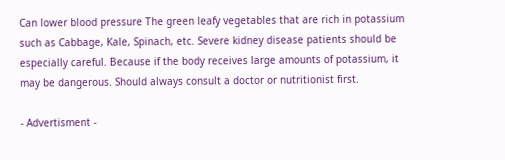Can lower blood pressure The green leafy vegetables that are rich in potassium such as Cabbage, Kale, Spinach, etc. Severe kidney disease patients should be especially careful. Because if the body receives large amounts of potassium, it may be dangerous. Should always consult a doctor or nutritionist first.

- Advertisment -